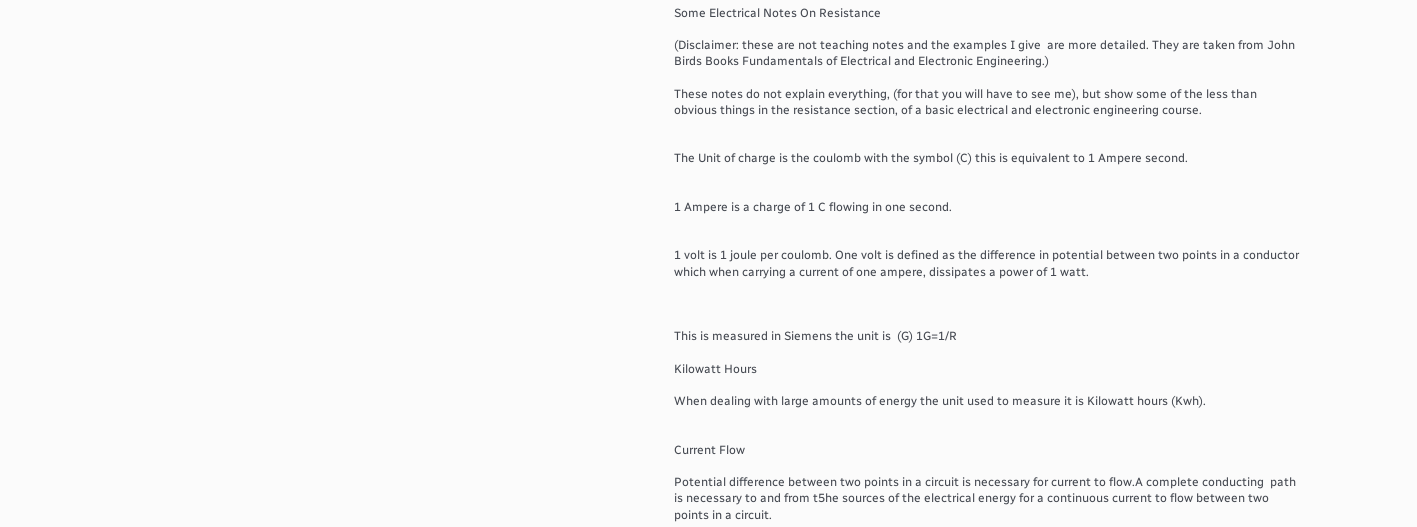Some Electrical Notes On Resistance

(Disclaimer: these are not teaching notes and the examples I give  are more detailed. They are taken from John Birds Books Fundamentals of Electrical and Electronic Engineering.)

These notes do not explain everything, (for that you will have to see me), but show some of the less than obvious things in the resistance section, of a basic electrical and electronic engineering course.


The Unit of charge is the coulomb with the symbol (C) this is equivalent to 1 Ampere second.


1 Ampere is a charge of 1 C flowing in one second.


1 volt is 1 joule per coulomb. One volt is defined as the difference in potential between two points in a conductor which when carrying a current of one ampere, dissipates a power of 1 watt.



This is measured in Siemens the unit is  (G) 1G=1/R

Kilowatt Hours

When dealing with large amounts of energy the unit used to measure it is Kilowatt hours (Kwh).


Current Flow

Potential difference between two points in a circuit is necessary for current to flow.A complete conducting  path is necessary to and from t5he sources of the electrical energy for a continuous current to flow between two points in a circuit.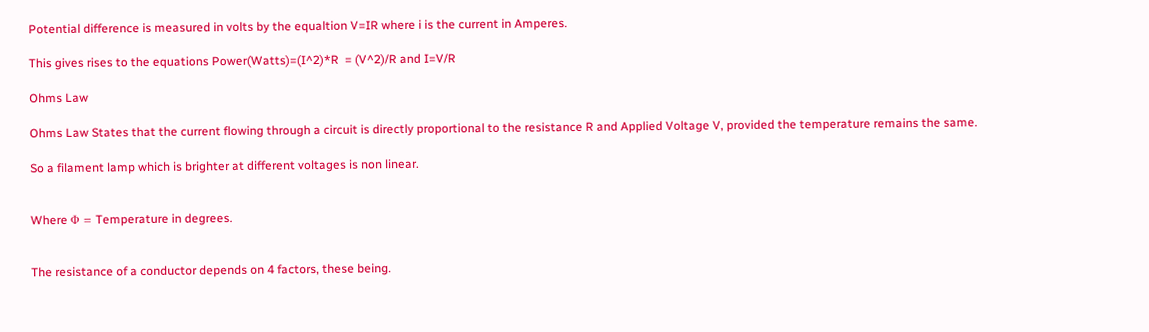Potential difference is measured in volts by the equaltion V=IR where i is the current in Amperes.

This gives rises to the equations Power(Watts)=(I^2)*R  = (V^2)/R and I=V/R

Ohms Law

Ohms Law States that the current flowing through a circuit is directly proportional to the resistance R and Applied Voltage V, provided the temperature remains the same.

So a filament lamp which is brighter at different voltages is non linear.


Where Φ = Temperature in degrees.


The resistance of a conductor depends on 4 factors, these being.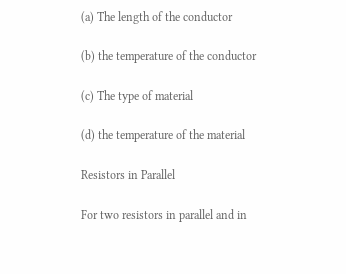(a) The length of the conductor

(b) the temperature of the conductor

(c) The type of material

(d) the temperature of the material

Resistors in Parallel

For two resistors in parallel and in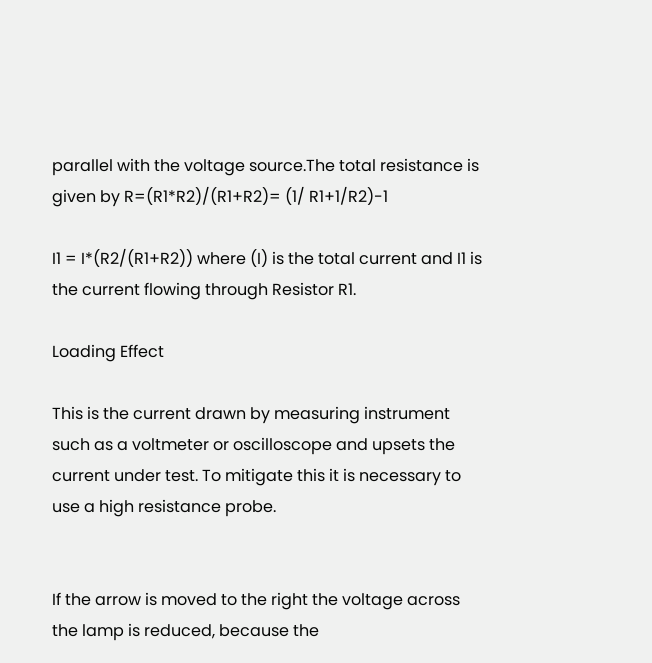parallel with the voltage source.The total resistance is given by R=(R1*R2)/(R1+R2)= (1/ R1+1/R2)-1

I1 = I*(R2/(R1+R2)) where (I) is the total current and I1 is the current flowing through Resistor R1.

Loading Effect

This is the current drawn by measuring instrument such as a voltmeter or oscilloscope and upsets the current under test. To mitigate this it is necessary to use a high resistance probe.


If the arrow is moved to the right the voltage across the lamp is reduced, because the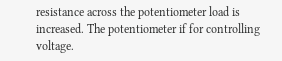resistance across the potentiometer load is increased. The potentiometer if for controlling voltage.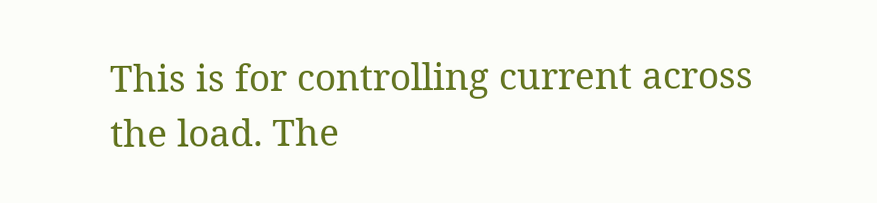This is for controlling current across the load. The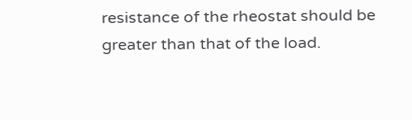resistance of the rheostat should be greater than that of the load.